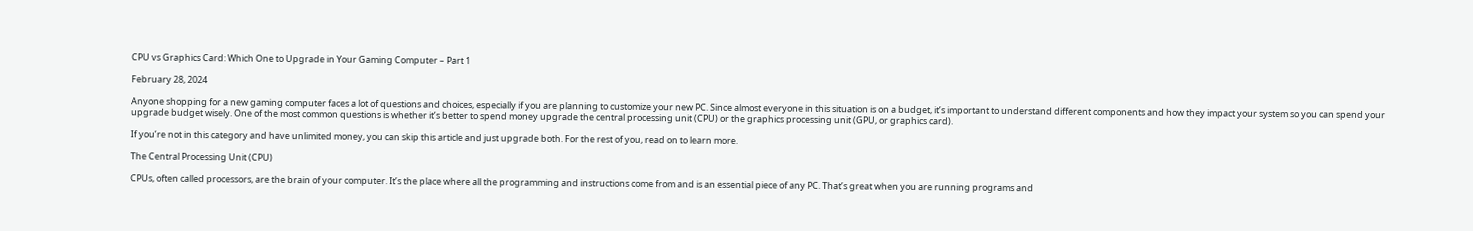CPU vs Graphics Card: Which One to Upgrade in Your Gaming Computer – Part 1

February 28, 2024

Anyone shopping for a new gaming computer faces a lot of questions and choices, especially if you are planning to customize your new PC. Since almost everyone in this situation is on a budget, it’s important to understand different components and how they impact your system so you can spend your upgrade budget wisely. One of the most common questions is whether it’s better to spend money upgrade the central processing unit (CPU) or the graphics processing unit (GPU, or graphics card).

If you’re not in this category and have unlimited money, you can skip this article and just upgrade both. For the rest of you, read on to learn more.

The Central Processing Unit (CPU)

CPUs, often called processors, are the brain of your computer. It’s the place where all the programming and instructions come from and is an essential piece of any PC. That’s great when you are running programs and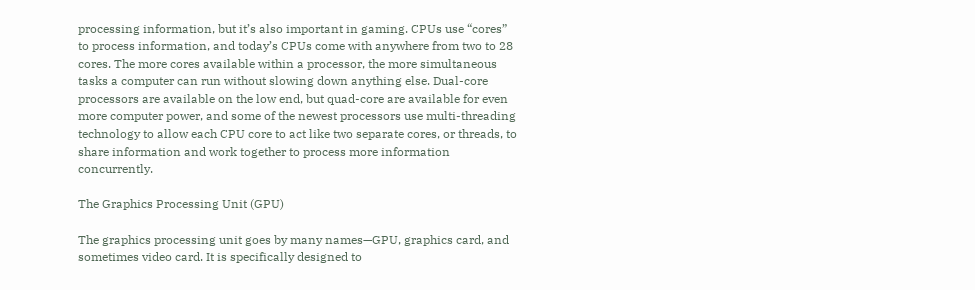processing information, but it’s also important in gaming. CPUs use “cores” to process information, and today’s CPUs come with anywhere from two to 28 cores. The more cores available within a processor, the more simultaneous tasks a computer can run without slowing down anything else. Dual-core processors are available on the low end, but quad-core are available for even more computer power, and some of the newest processors use multi-threading technology to allow each CPU core to act like two separate cores, or threads, to share information and work together to process more information concurrently.

The Graphics Processing Unit (GPU)

The graphics processing unit goes by many names—GPU, graphics card, and sometimes video card. It is specifically designed to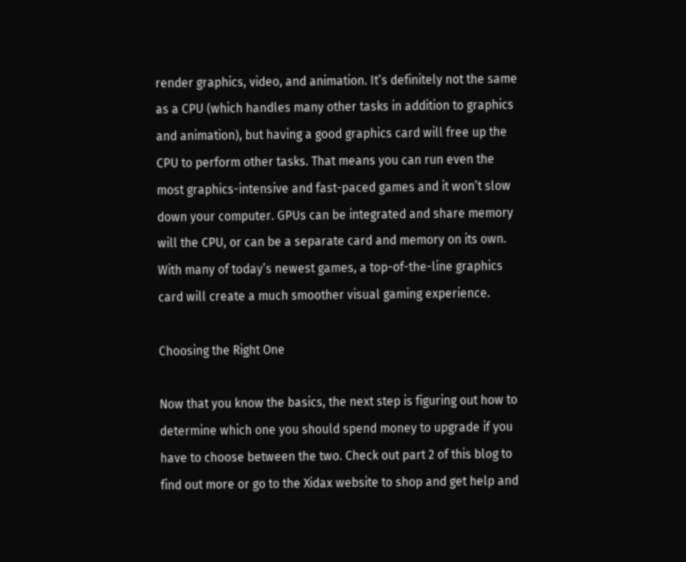render graphics, video, and animation. It’s definitely not the same as a CPU (which handles many other tasks in addition to graphics and animation), but having a good graphics card will free up the CPU to perform other tasks. That means you can run even the most graphics-intensive and fast-paced games and it won’t slow down your computer. GPUs can be integrated and share memory will the CPU, or can be a separate card and memory on its own. With many of today’s newest games, a top-of-the-line graphics card will create a much smoother visual gaming experience.

Choosing the Right One

Now that you know the basics, the next step is figuring out how to determine which one you should spend money to upgrade if you have to choose between the two. Check out part 2 of this blog to find out more or go to the Xidax website to shop and get help and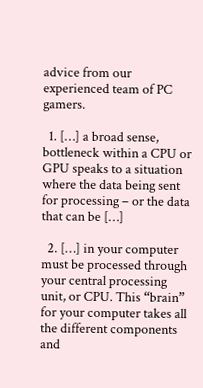advice from our experienced team of PC gamers.

  1. […] a broad sense, bottleneck within a CPU or GPU speaks to a situation where the data being sent for processing – or the data that can be […]

  2. […] in your computer must be processed through your central processing unit, or CPU. This “brain” for your computer takes all the different components and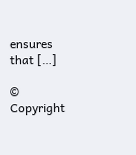ensures that […]

© Copyright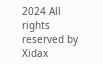2024 All rights reserved by Xidax